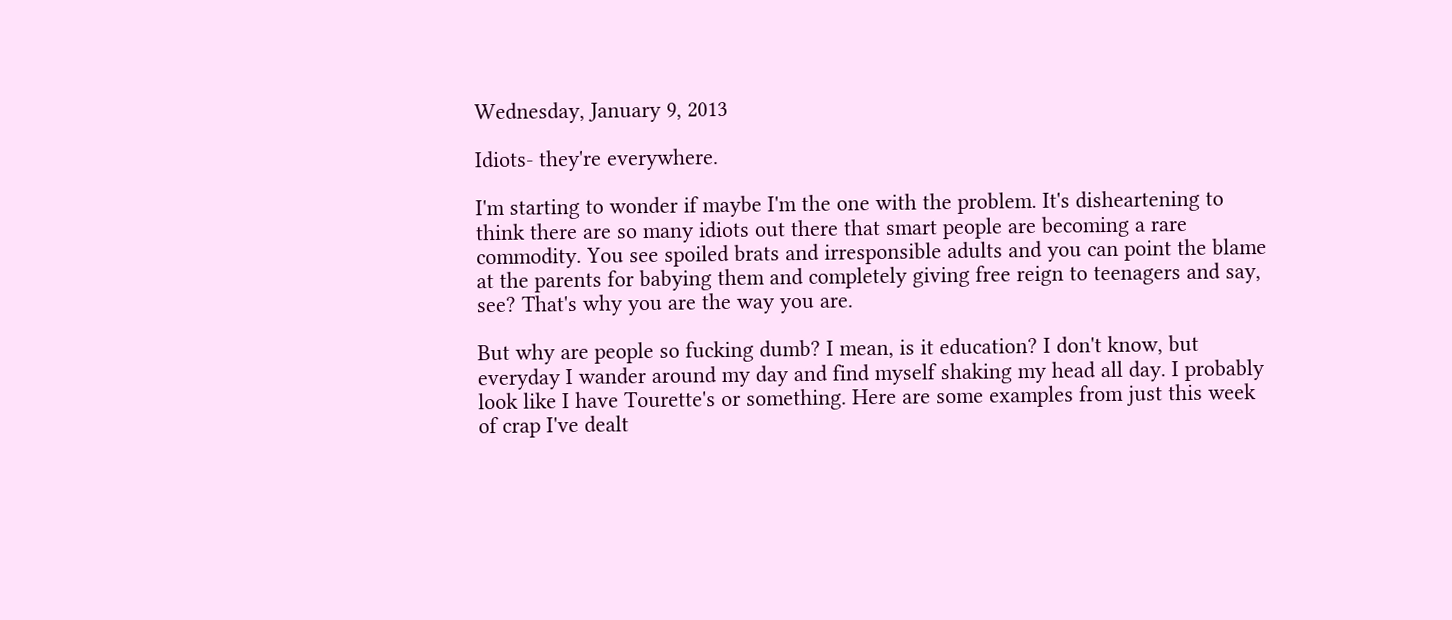Wednesday, January 9, 2013

Idiots- they're everywhere.

I'm starting to wonder if maybe I'm the one with the problem. It's disheartening to think there are so many idiots out there that smart people are becoming a rare commodity. You see spoiled brats and irresponsible adults and you can point the blame at the parents for babying them and completely giving free reign to teenagers and say, see? That's why you are the way you are.

But why are people so fucking dumb? I mean, is it education? I don't know, but everyday I wander around my day and find myself shaking my head all day. I probably look like I have Tourette's or something. Here are some examples from just this week of crap I've dealt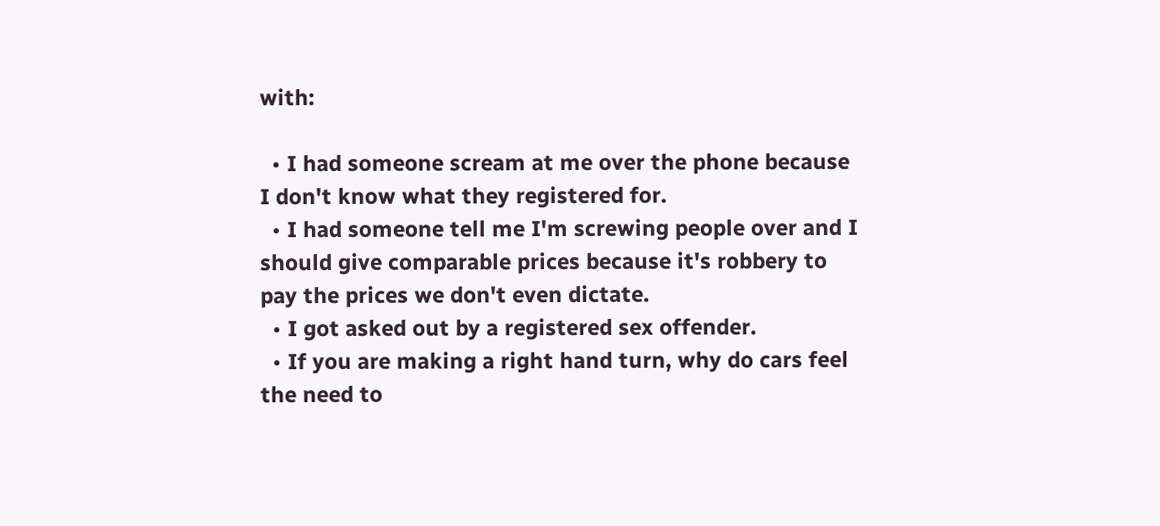with:

  • I had someone scream at me over the phone because I don't know what they registered for.
  • I had someone tell me I'm screwing people over and I should give comparable prices because it's robbery to pay the prices we don't even dictate.
  • I got asked out by a registered sex offender.
  • If you are making a right hand turn, why do cars feel the need to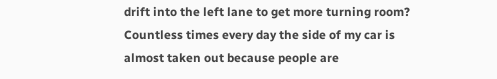drift into the left lane to get more turning room? Countless times every day the side of my car is almost taken out because people are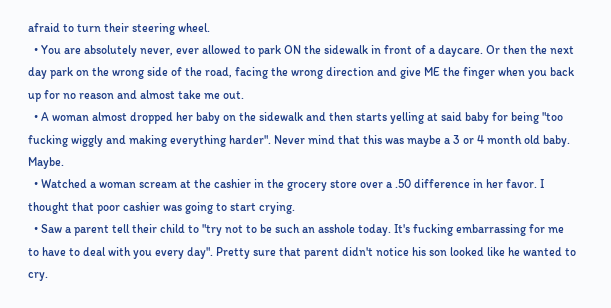afraid to turn their steering wheel.
  • You are absolutely never, ever allowed to park ON the sidewalk in front of a daycare. Or then the next day park on the wrong side of the road, facing the wrong direction and give ME the finger when you back up for no reason and almost take me out.
  • A woman almost dropped her baby on the sidewalk and then starts yelling at said baby for being "too fucking wiggly and making everything harder". Never mind that this was maybe a 3 or 4 month old baby. Maybe.
  • Watched a woman scream at the cashier in the grocery store over a .50 difference in her favor. I thought that poor cashier was going to start crying.
  • Saw a parent tell their child to "try not to be such an asshole today. It's fucking embarrassing for me to have to deal with you every day". Pretty sure that parent didn't notice his son looked like he wanted to cry.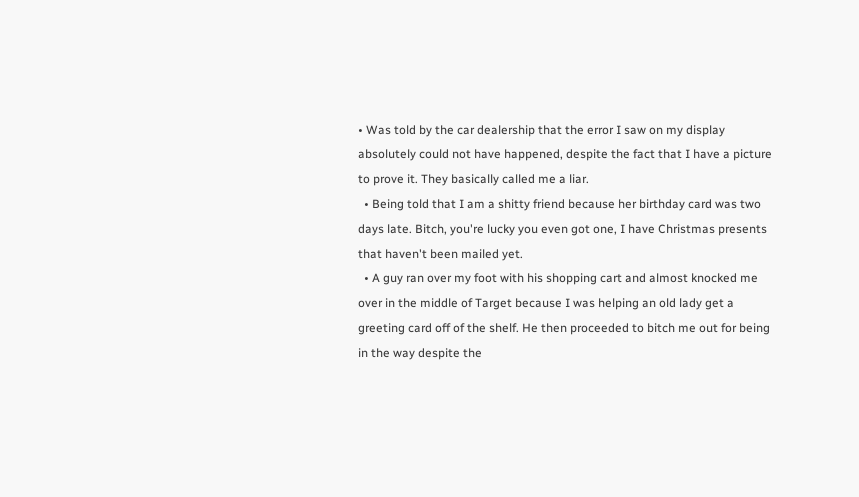• Was told by the car dealership that the error I saw on my display absolutely could not have happened, despite the fact that I have a picture to prove it. They basically called me a liar.
  • Being told that I am a shitty friend because her birthday card was two days late. Bitch, you're lucky you even got one, I have Christmas presents that haven't been mailed yet.
  • A guy ran over my foot with his shopping cart and almost knocked me over in the middle of Target because I was helping an old lady get a greeting card off of the shelf. He then proceeded to bitch me out for being in the way despite the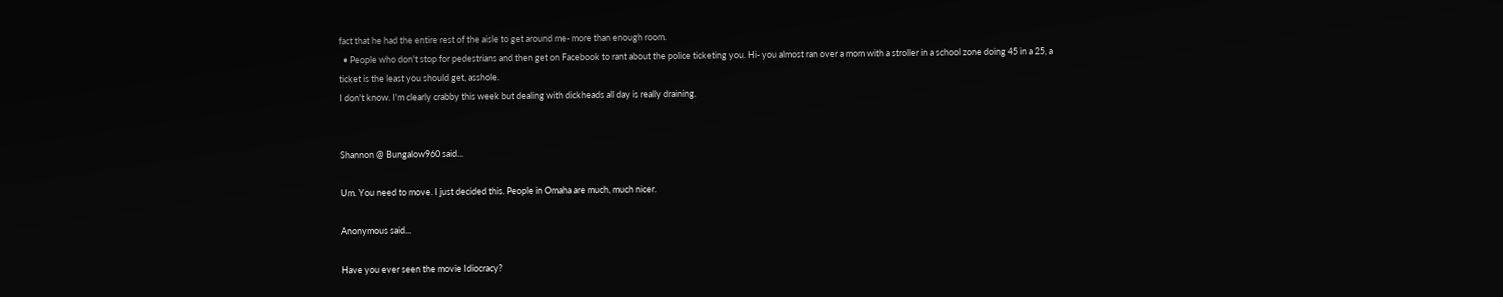fact that he had the entire rest of the aisle to get around me- more than enough room.
  • People who don't stop for pedestrians and then get on Facebook to rant about the police ticketing you. Hi- you almost ran over a mom with a stroller in a school zone doing 45 in a 25, a ticket is the least you should get, asshole.
I don't know. I'm clearly crabby this week but dealing with dickheads all day is really draining.


Shannon @ Bungalow960 said...

Um. You need to move. I just decided this. People in Omaha are much, much nicer.

Anonymous said...

Have you ever seen the movie Idiocracy?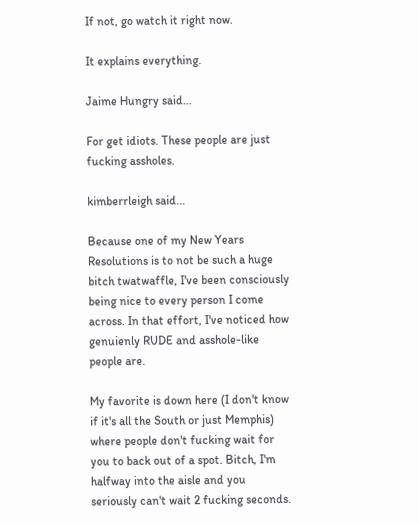If not, go watch it right now.

It explains everything.

Jaime Hungry said...

For get idiots. These people are just fucking assholes.

kimberrleigh said...

Because one of my New Years Resolutions is to not be such a huge bitch twatwaffle, I've been consciously being nice to every person I come across. In that effort, I've noticed how genuienly RUDE and asshole-like people are.

My favorite is down here (I don't know if it's all the South or just Memphis) where people don't fucking wait for you to back out of a spot. Bitch, I'm halfway into the aisle and you seriously can't wait 2 fucking seconds.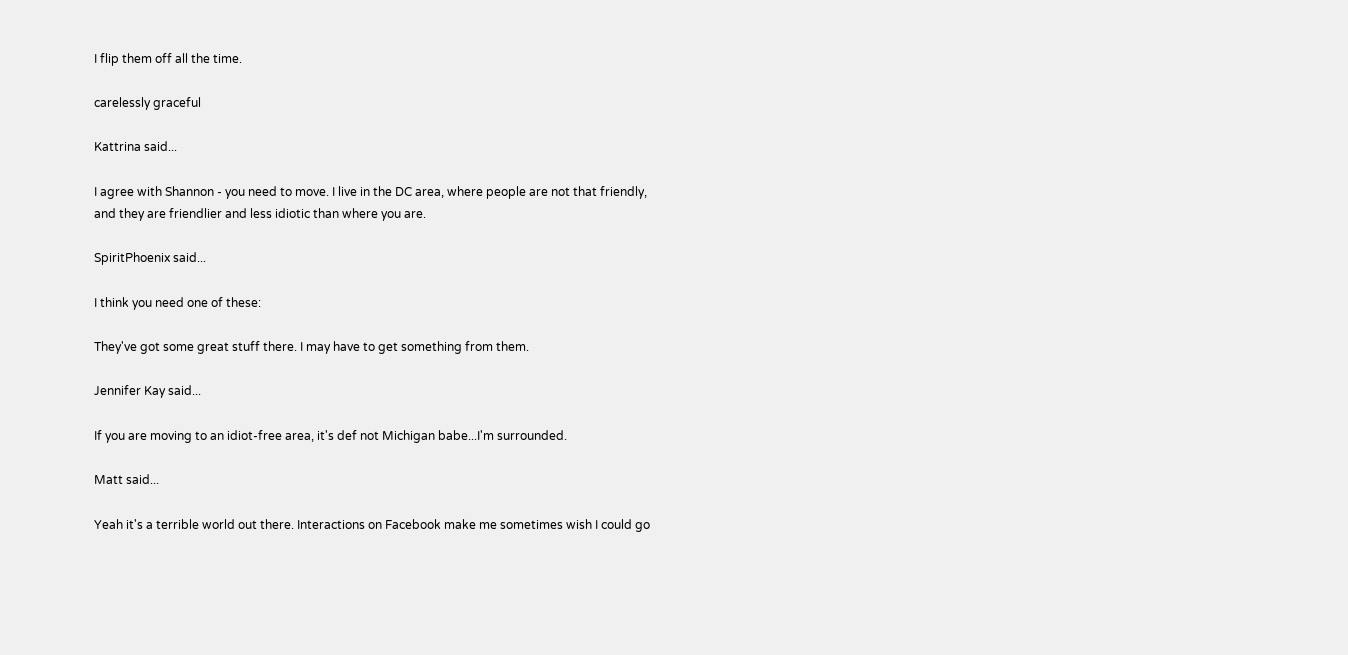I flip them off all the time.

carelessly graceful

Kattrina said...

I agree with Shannon - you need to move. I live in the DC area, where people are not that friendly, and they are friendlier and less idiotic than where you are.

SpiritPhoenix said...

I think you need one of these:

They've got some great stuff there. I may have to get something from them.

Jennifer Kay said...

If you are moving to an idiot-free area, it's def not Michigan babe...I'm surrounded.

Matt said...

Yeah it's a terrible world out there. Interactions on Facebook make me sometimes wish I could go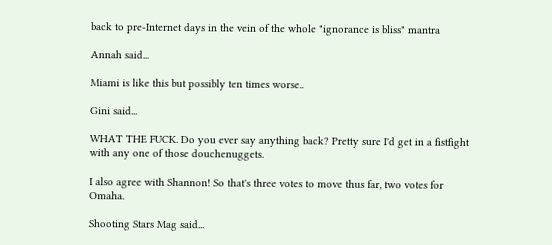back to pre-Internet days in the vein of the whole "ignorance is bliss" mantra

Annah said...

Miami is like this but possibly ten times worse..

Gini said...

WHAT THE FUCK. Do you ever say anything back? Pretty sure I'd get in a fistfight with any one of those douchenuggets.

I also agree with Shannon! So that's three votes to move thus far, two votes for Omaha.

Shooting Stars Mag said...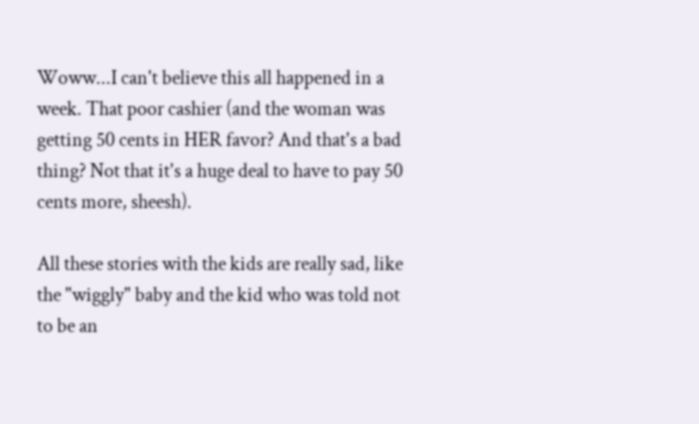Woww...I can't believe this all happened in a week. That poor cashier (and the woman was getting 50 cents in HER favor? And that's a bad thing? Not that it's a huge deal to have to pay 50 cents more, sheesh).

All these stories with the kids are really sad, like the "wiggly" baby and the kid who was told not to be an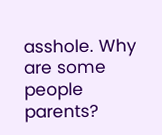asshole. Why are some people parents?